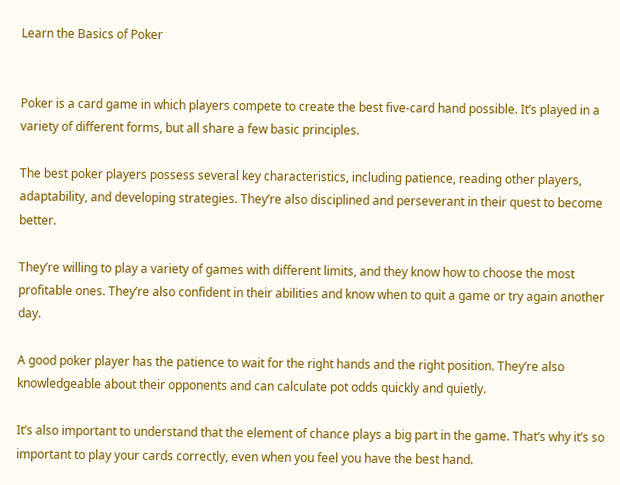Learn the Basics of Poker


Poker is a card game in which players compete to create the best five-card hand possible. It’s played in a variety of different forms, but all share a few basic principles.

The best poker players possess several key characteristics, including patience, reading other players, adaptability, and developing strategies. They’re also disciplined and perseverant in their quest to become better.

They’re willing to play a variety of games with different limits, and they know how to choose the most profitable ones. They’re also confident in their abilities and know when to quit a game or try again another day.

A good poker player has the patience to wait for the right hands and the right position. They’re also knowledgeable about their opponents and can calculate pot odds quickly and quietly.

It’s also important to understand that the element of chance plays a big part in the game. That’s why it’s so important to play your cards correctly, even when you feel you have the best hand.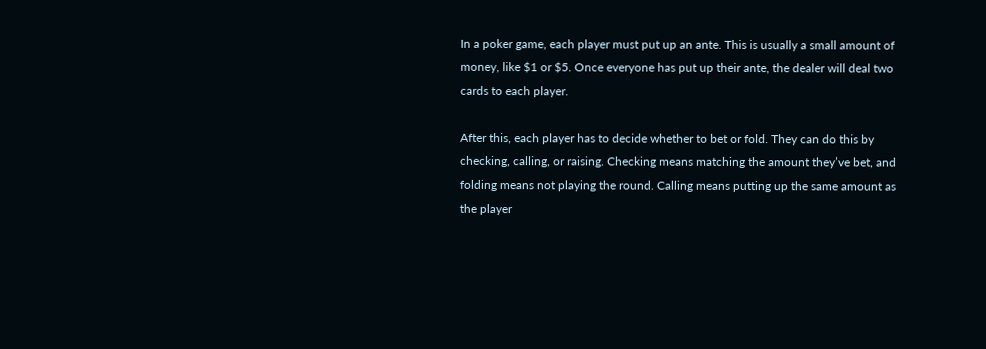In a poker game, each player must put up an ante. This is usually a small amount of money, like $1 or $5. Once everyone has put up their ante, the dealer will deal two cards to each player.

After this, each player has to decide whether to bet or fold. They can do this by checking, calling, or raising. Checking means matching the amount they’ve bet, and folding means not playing the round. Calling means putting up the same amount as the player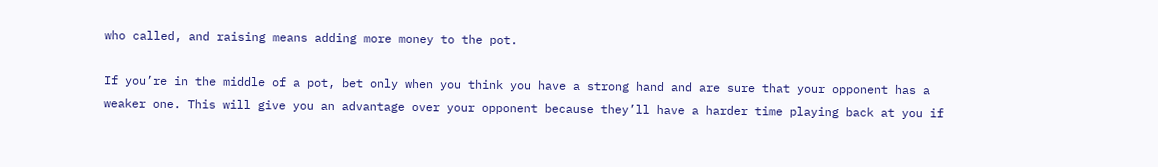who called, and raising means adding more money to the pot.

If you’re in the middle of a pot, bet only when you think you have a strong hand and are sure that your opponent has a weaker one. This will give you an advantage over your opponent because they’ll have a harder time playing back at you if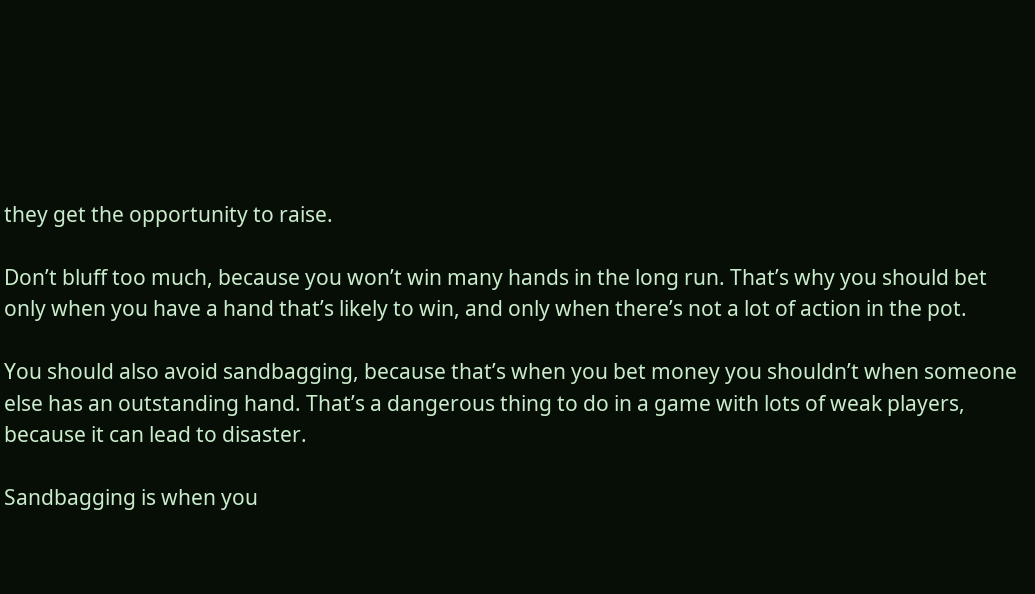they get the opportunity to raise.

Don’t bluff too much, because you won’t win many hands in the long run. That’s why you should bet only when you have a hand that’s likely to win, and only when there’s not a lot of action in the pot.

You should also avoid sandbagging, because that’s when you bet money you shouldn’t when someone else has an outstanding hand. That’s a dangerous thing to do in a game with lots of weak players, because it can lead to disaster.

Sandbagging is when you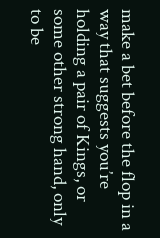make a bet before the flop in a way that suggests you’re holding a pair of Kings, or some other strong hand, only to be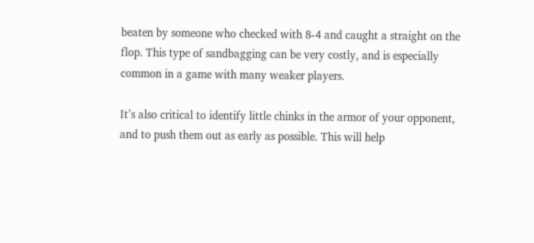beaten by someone who checked with 8-4 and caught a straight on the flop. This type of sandbagging can be very costly, and is especially common in a game with many weaker players.

It’s also critical to identify little chinks in the armor of your opponent, and to push them out as early as possible. This will help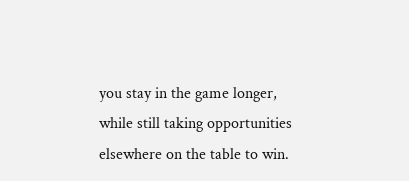you stay in the game longer, while still taking opportunities elsewhere on the table to win.